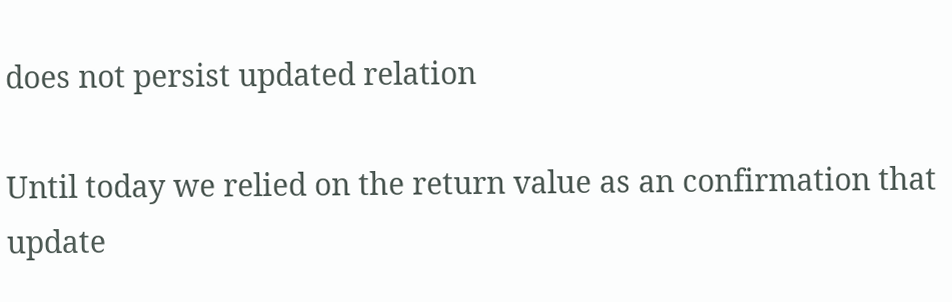does not persist updated relation

Until today we relied on the return value as an confirmation that update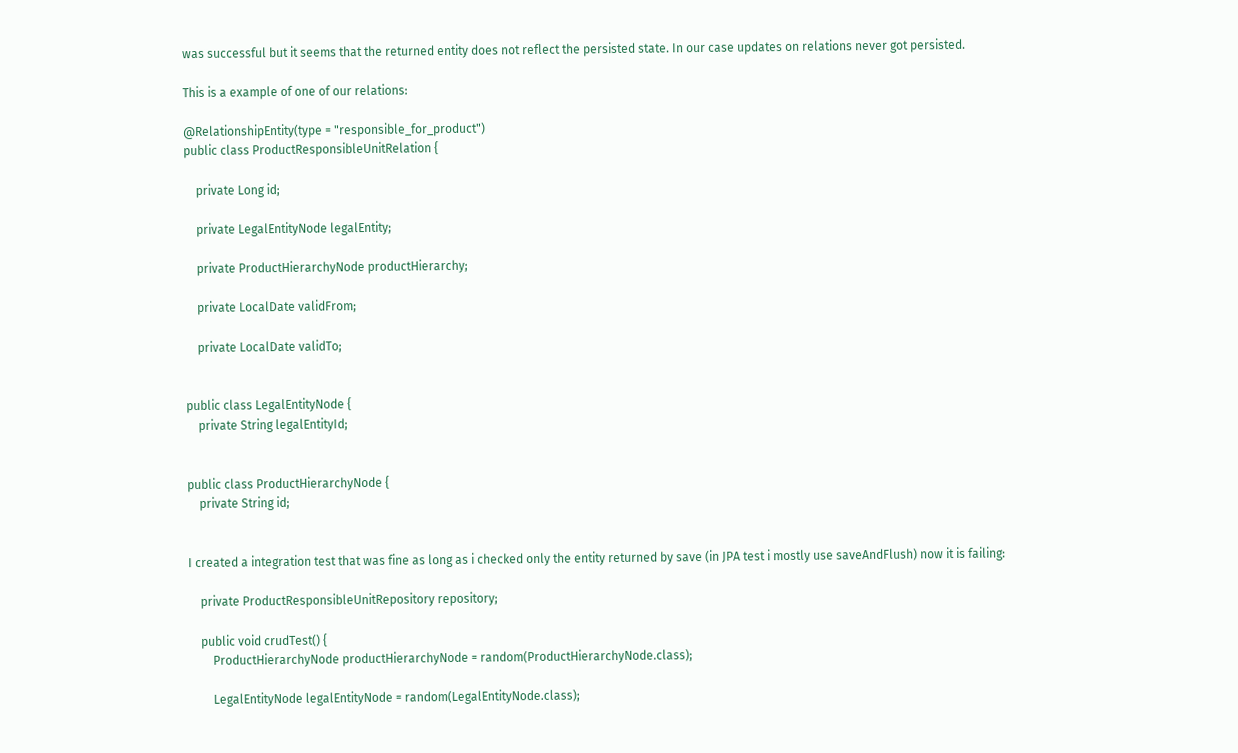was successful but it seems that the returned entity does not reflect the persisted state. In our case updates on relations never got persisted.

This is a example of one of our relations:

@RelationshipEntity(type = "responsible_for_product")
public class ProductResponsibleUnitRelation {

    private Long id;

    private LegalEntityNode legalEntity;

    private ProductHierarchyNode productHierarchy;

    private LocalDate validFrom;

    private LocalDate validTo;


public class LegalEntityNode {
    private String legalEntityId;


public class ProductHierarchyNode {
    private String id;


I created a integration test that was fine as long as i checked only the entity returned by save (in JPA test i mostly use saveAndFlush) now it is failing:

    private ProductResponsibleUnitRepository repository;

    public void crudTest() {
        ProductHierarchyNode productHierarchyNode = random(ProductHierarchyNode.class);

        LegalEntityNode legalEntityNode = random(LegalEntityNode.class);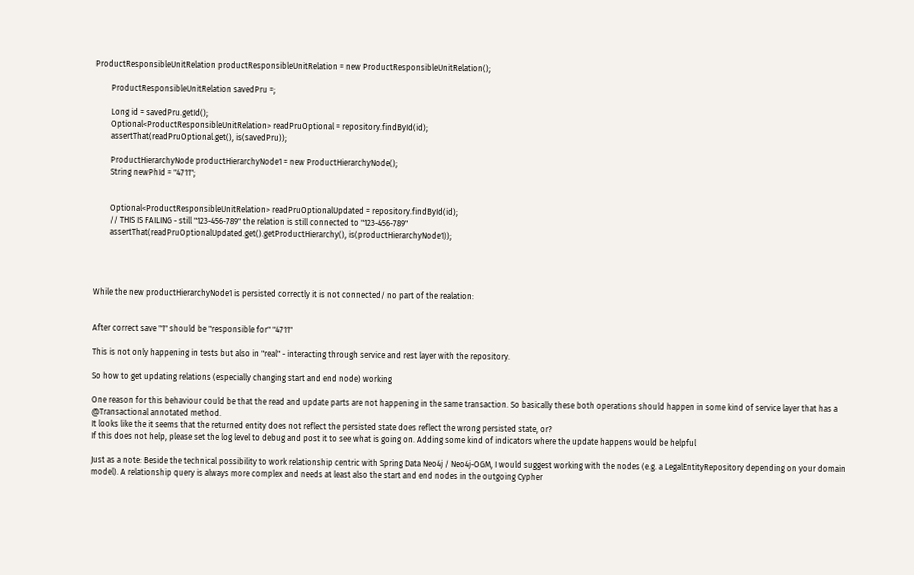ProductResponsibleUnitRelation productResponsibleUnitRelation = new ProductResponsibleUnitRelation();

        ProductResponsibleUnitRelation savedPru =;

        Long id = savedPru.getId();
        Optional<ProductResponsibleUnitRelation> readPruOptional = repository.findById(id);
        assertThat(readPruOptional.get(), is(savedPru));

        ProductHierarchyNode productHierarchyNode1 = new ProductHierarchyNode();
        String newPhId = "4711";


        Optional<ProductResponsibleUnitRelation> readPruOptionalUpdated = repository.findById(id);
        // THIS IS FAILING - still "123-456-789" the relation is still connected to "123-456-789"
        assertThat(readPruOptionalUpdated.get().getProductHierarchy(), is(productHierarchyNode1));




While the new productHierarchyNode1 is persisted correctly it is not connected/ no part of the realation:


After correct save "1" should be "responsible for" "4711"

This is not only happening in tests but also in "real" - interacting through service and rest layer with the repository.

So how to get updating relations (especially changing start and end node) working

One reason for this behaviour could be that the read and update parts are not happening in the same transaction. So basically these both operations should happen in some kind of service layer that has a @Transactional annotated method.
It looks like the it seems that the returned entity does not reflect the persisted state does reflect the wrong persisted state, or?
If this does not help, please set the log level to debug and post it to see what is going on. Adding some kind of indicators where the update happens would be helpful

Just as a note: Beside the technical possibility to work relationship centric with Spring Data Neo4j / Neo4j-OGM, I would suggest working with the nodes (e.g. a LegalEntityRepository depending on your domain model). A relationship query is always more complex and needs at least also the start and end nodes in the outgoing Cypher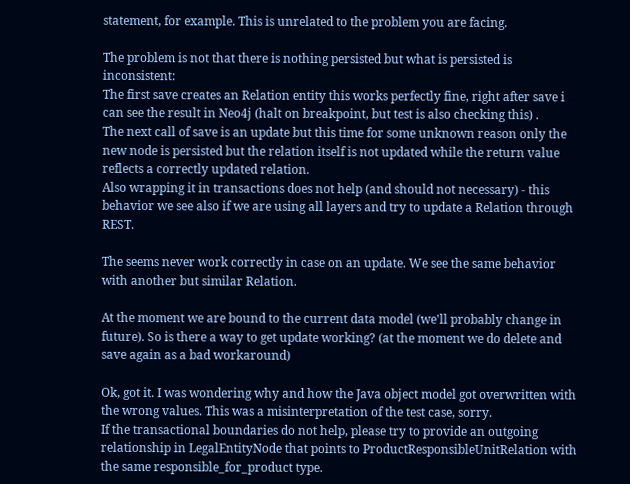statement, for example. This is unrelated to the problem you are facing.

The problem is not that there is nothing persisted but what is persisted is inconsistent:
The first save creates an Relation entity this works perfectly fine, right after save i can see the result in Neo4j (halt on breakpoint, but test is also checking this) .
The next call of save is an update but this time for some unknown reason only the new node is persisted but the relation itself is not updated while the return value reflects a correctly updated relation.
Also wrapping it in transactions does not help (and should not necessary) - this behavior we see also if we are using all layers and try to update a Relation through REST.

The seems never work correctly in case on an update. We see the same behavior with another but similar Relation.

At the moment we are bound to the current data model (we'll probably change in future). So is there a way to get update working? (at the moment we do delete and save again as a bad workaround)

Ok, got it. I was wondering why and how the Java object model got overwritten with the wrong values. This was a misinterpretation of the test case, sorry.
If the transactional boundaries do not help, please try to provide an outgoing relationship in LegalEntityNode that points to ProductResponsibleUnitRelation with the same responsible_for_product type.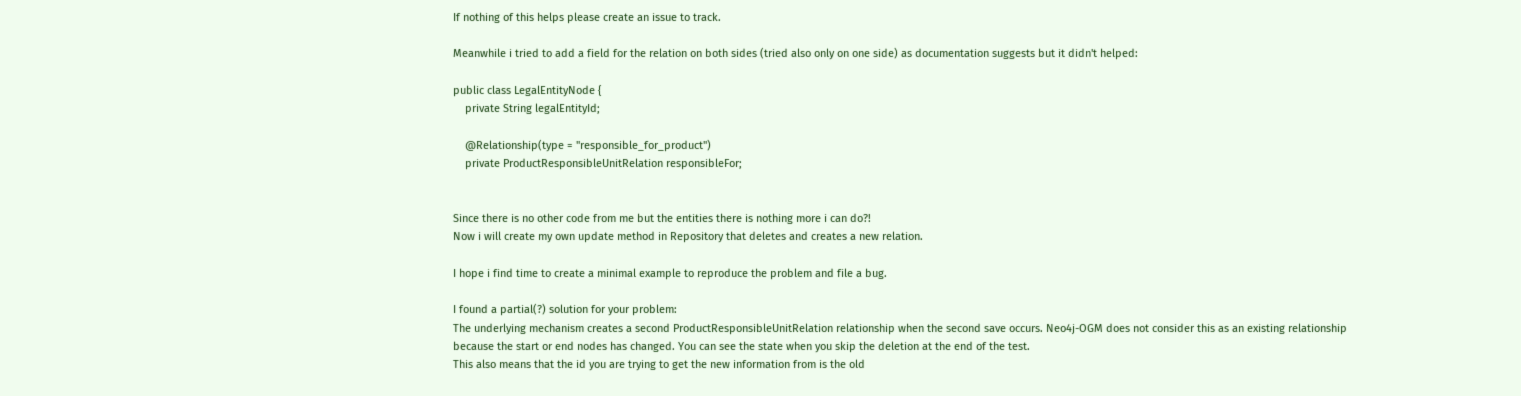If nothing of this helps please create an issue to track.

Meanwhile i tried to add a field for the relation on both sides (tried also only on one side) as documentation suggests but it didn't helped:

public class LegalEntityNode {
    private String legalEntityId;

    @Relationship(type = "responsible_for_product")
    private ProductResponsibleUnitRelation responsibleFor;


Since there is no other code from me but the entities there is nothing more i can do?!
Now i will create my own update method in Repository that deletes and creates a new relation.

I hope i find time to create a minimal example to reproduce the problem and file a bug.

I found a partial(?) solution for your problem:
The underlying mechanism creates a second ProductResponsibleUnitRelation relationship when the second save occurs. Neo4j-OGM does not consider this as an existing relationship because the start or end nodes has changed. You can see the state when you skip the deletion at the end of the test.
This also means that the id you are trying to get the new information from is the old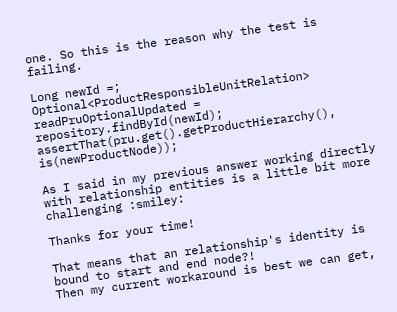one. So this is the reason why the test is failing.

Long newId =;
Optional<ProductResponsibleUnitRelation> readPruOptionalUpdated = repository.findById(newId);
assertThat(pru.get().getProductHierarchy(), is(newProductNode));

As I said in my previous answer working directly with relationship entities is a little bit more challenging :smiley:

Thanks for your time!

That means that an relationship's identity is bound to start and end node?!
Then my current workaround is best we can get,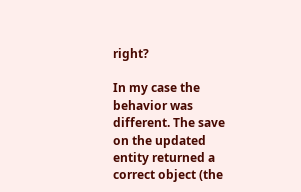right?

In my case the behavior was different. The save on the updated entity returned a correct object (the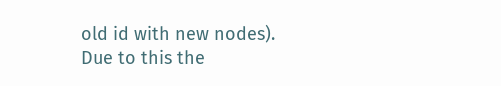old id with new nodes). Due to this the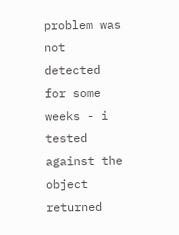problem was not detected for some weeks - i tested against the object returned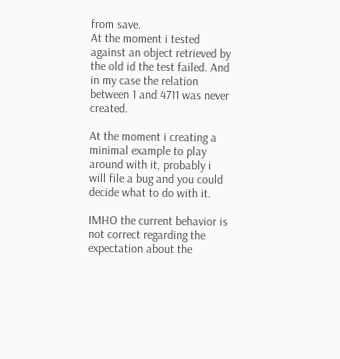from save.
At the moment i tested against an object retrieved by the old id the test failed. And in my case the relation between 1 and 4711 was never created.

At the moment i creating a minimal example to play around with it, probably i will file a bug and you could decide what to do with it.

IMHO the current behavior is not correct regarding the expectation about the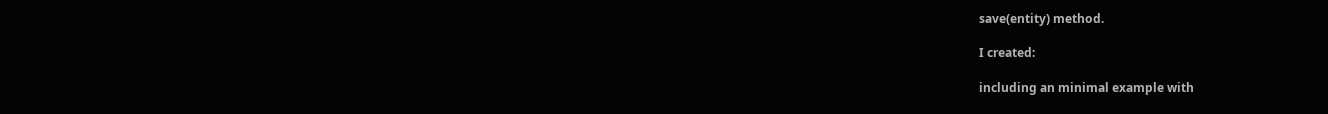save(entity) method.

I created:

including an minimal example with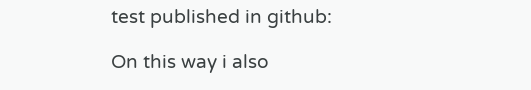test published in github:

On this way i also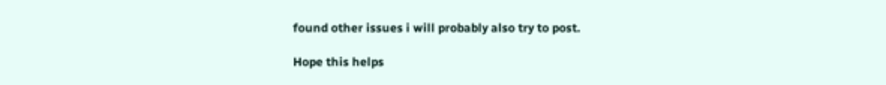found other issues i will probably also try to post.

Hope this helps